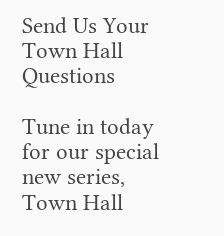Send Us Your Town Hall Questions

Tune in today for our special new series, Town Hall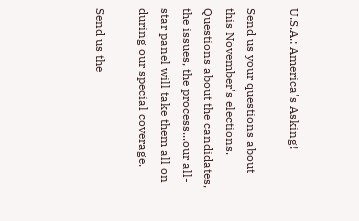U.S.A.: America's Asking!

Send us your questions about this November's elections. Questions about the candidates, the issues, the process...our all-star panel will take them all on during our special coverage.

Send us the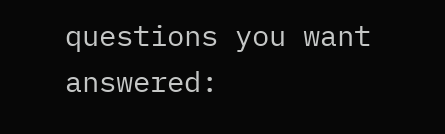questions you want answered: